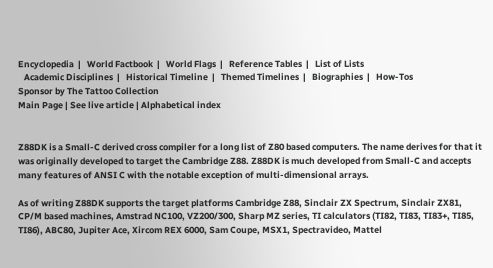Encyclopedia  |   World Factbook  |   World Flags  |   Reference Tables  |   List of Lists
   Academic Disciplines  |   Historical Timeline  |   Themed Timelines  |   Biographies  |   How-Tos
Sponsor by The Tattoo Collection
Main Page | See live article | Alphabetical index


Z88DK is a Small-C derived cross compiler for a long list of Z80 based computers. The name derives for that it was originally developed to target the Cambridge Z88. Z88DK is much developed from Small-C and accepts many features of ANSI C with the notable exception of multi-dimensional arrays.

As of writing Z88DK supports the target platforms Cambridge Z88, Sinclair ZX Spectrum, Sinclair ZX81, CP/M based machines, Amstrad NC100, VZ200/300, Sharp MZ series, TI calculators (TI82, TI83, TI83+, TI85, TI86), ABC80, Jupiter Ace, Xircom REX 6000, Sam Coupe, MSX1, Spectravideo, Mattel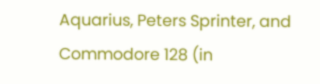Aquarius, Peters Sprinter, and Commodore 128 (in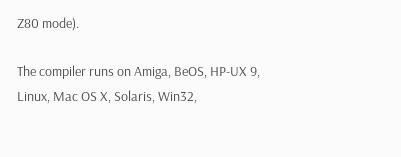Z80 mode).

The compiler runs on Amiga, BeOS, HP-UX 9, Linux, Mac OS X, Solaris, Win32,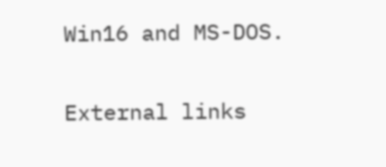Win16 and MS-DOS.

External links